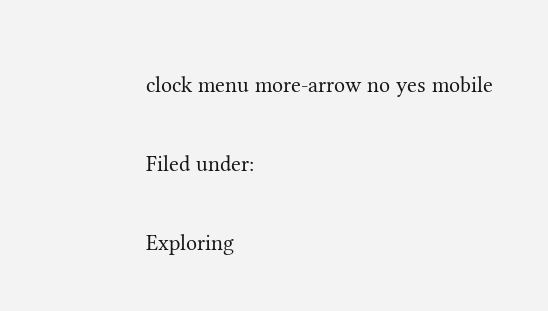clock menu more-arrow no yes mobile

Filed under:

Exploring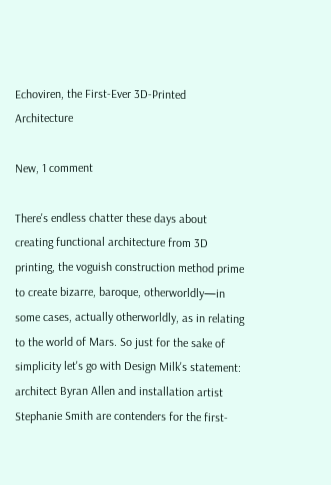Echoviren, the First-Ever 3D-Printed Architecture

New, 1 comment

There's endless chatter these days about creating functional architecture from 3D printing, the voguish construction method prime to create bizarre, baroque, otherworldly—in some cases, actually otherworldly, as in relating to the world of Mars. So just for the sake of simplicity let's go with Design Milk's statement: architect Byran Allen and installation artist Stephanie Smith are contenders for the first-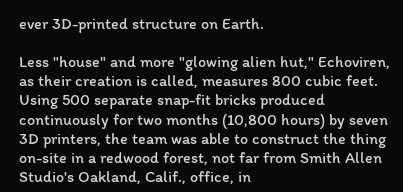ever 3D-printed structure on Earth.

Less "house" and more "glowing alien hut," Echoviren, as their creation is called, measures 800 cubic feet. Using 500 separate snap-fit bricks produced continuously for two months (10,800 hours) by seven 3D printers, the team was able to construct the thing on-site in a redwood forest, not far from Smith Allen Studio's Oakland, Calif., office, in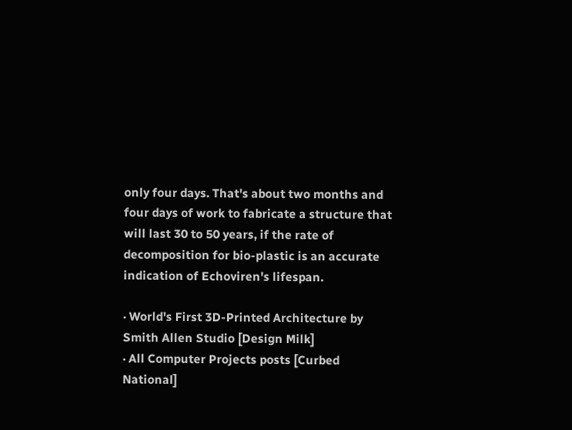only four days. That's about two months and four days of work to fabricate a structure that will last 30 to 50 years, if the rate of decomposition for bio-plastic is an accurate indication of Echoviren's lifespan.

· World's First 3D-Printed Architecture by Smith Allen Studio [Design Milk]
· All Computer Projects posts [Curbed National]